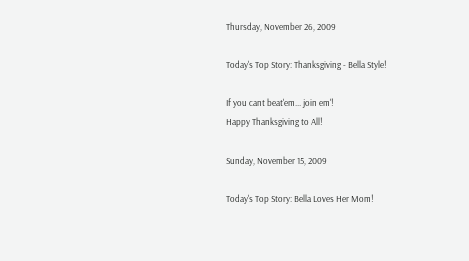Thursday, November 26, 2009

Today's Top Story: Thanksgiving - Bella Style!

If you cant beat'em... join em'!
Happy Thanksgiving to All!

Sunday, November 15, 2009

Today's Top Story: Bella Loves Her Mom!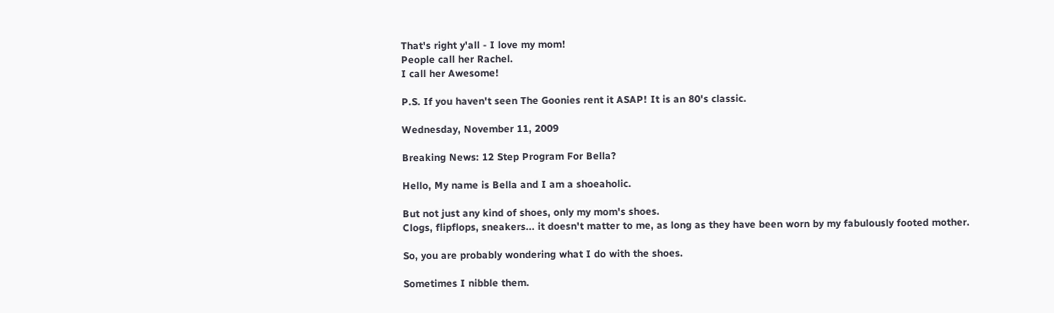That's right y'all - I love my mom!
People call her Rachel.
I call her Awesome!

P.S. If you haven't seen The Goonies rent it ASAP! It is an 80's classic.

Wednesday, November 11, 2009

Breaking News: 12 Step Program For Bella?

Hello, My name is Bella and I am a shoeaholic.

But not just any kind of shoes, only my mom's shoes.
Clogs, flipflops, sneakers... it doesn't matter to me, as long as they have been worn by my fabulously footed mother.

So, you are probably wondering what I do with the shoes.

Sometimes I nibble them.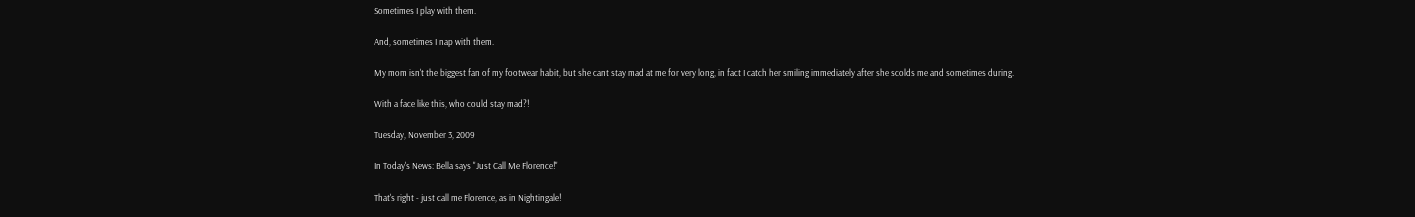Sometimes I play with them.

And, sometimes I nap with them.

My mom isn't the biggest fan of my footwear habit, but she cant stay mad at me for very long, in fact I catch her smiling immediately after she scolds me and sometimes during.

With a face like this, who could stay mad?!

Tuesday, November 3, 2009

In Today's News: Bella says "Just Call Me Florence!"

That's right - just call me Florence, as in Nightingale!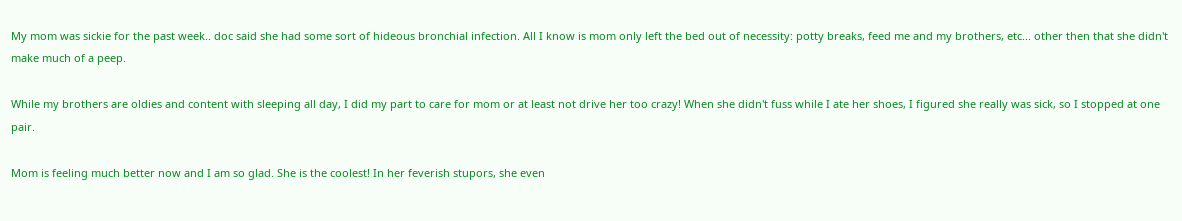My mom was sickie for the past week.. doc said she had some sort of hideous bronchial infection. All I know is mom only left the bed out of necessity: potty breaks, feed me and my brothers, etc... other then that she didn't make much of a peep.

While my brothers are oldies and content with sleeping all day, I did my part to care for mom or at least not drive her too crazy! When she didn't fuss while I ate her shoes, I figured she really was sick, so I stopped at one pair.

Mom is feeling much better now and I am so glad. She is the coolest! In her feverish stupors, she even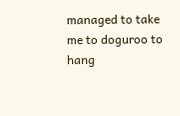managed to take me to doguroo to hang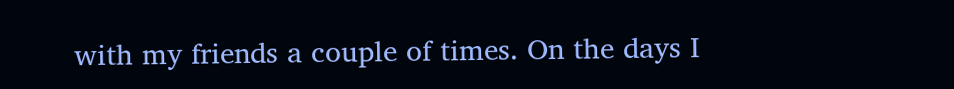with my friends a couple of times. On the days I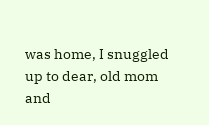was home, I snuggled up to dear, old mom and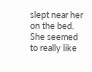slept near her on the bed. She seemed to really like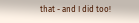that - and I did too!